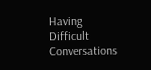Having Difficult Conversations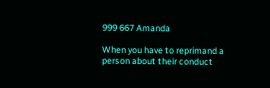999 667 Amanda

When you have to reprimand a person about their conduct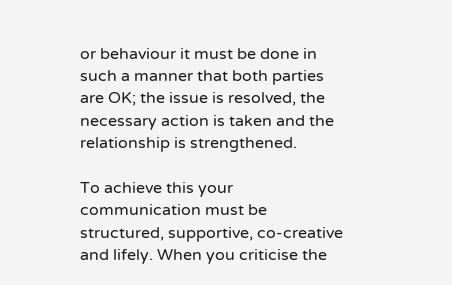or behaviour it must be done in such a manner that both parties are OK; the issue is resolved, the necessary action is taken and the relationship is strengthened.

To achieve this your communication must be structured, supportive, co-creative and lifely. When you criticise the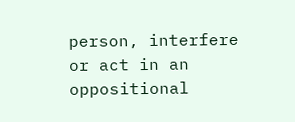person, interfere or act in an oppositional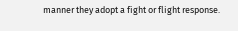manner they adopt a fight or flight response.